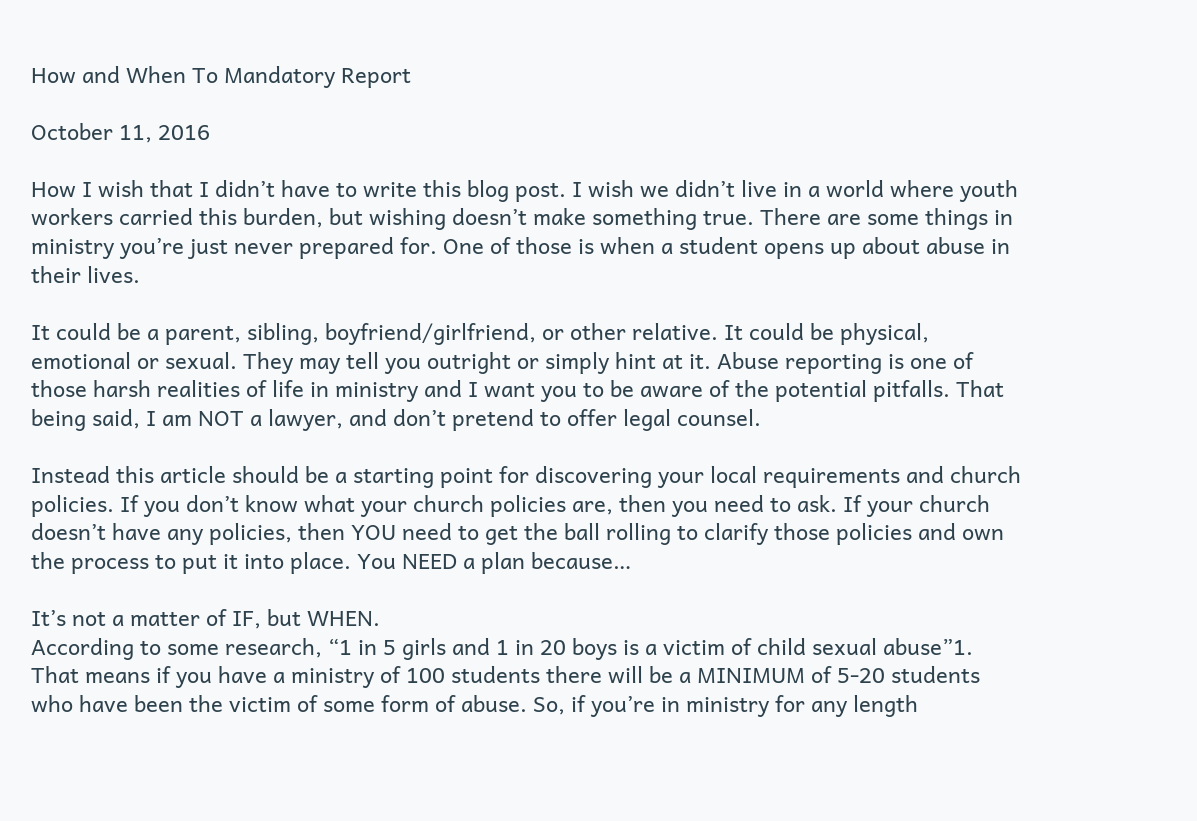How and When To Mandatory Report

October 11, 2016

How I wish that I didn’t have to write this blog post. I wish we didn’t live in a world where youth workers carried this burden, but wishing doesn’t make something true. There are some things in ministry you’re just never prepared for. One of those is when a student opens up about abuse in their lives.

It could be a parent, sibling, boyfriend/girlfriend, or other relative. It could be physical, emotional or sexual. They may tell you outright or simply hint at it. Abuse reporting is one of those harsh realities of life in ministry and I want you to be aware of the potential pitfalls. That being said, I am NOT a lawyer, and don’t pretend to offer legal counsel.

Instead this article should be a starting point for discovering your local requirements and church policies. If you don’t know what your church policies are, then you need to ask. If your church doesn’t have any policies, then YOU need to get the ball rolling to clarify those policies and own the process to put it into place. You NEED a plan because…

It’s not a matter of IF, but WHEN.
According to some research, “1 in 5 girls and 1 in 20 boys is a victim of child sexual abuse”1. That means if you have a ministry of 100 students there will be a MINIMUM of 5-20 students who have been the victim of some form of abuse. So, if you’re in ministry for any length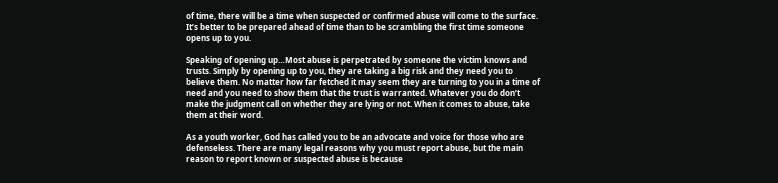of time, there will be a time when suspected or confirmed abuse will come to the surface. It’s better to be prepared ahead of time than to be scrambling the first time someone opens up to you.

Speaking of opening up…Most abuse is perpetrated by someone the victim knows and trusts. Simply by opening up to you, they are taking a big risk and they need you to believe them. No matter how far fetched it may seem they are turning to you in a time of need and you need to show them that the trust is warranted. Whatever you do don’t make the judgment call on whether they are lying or not. When it comes to abuse, take them at their word.

As a youth worker, God has called you to be an advocate and voice for those who are defenseless. There are many legal reasons why you must report abuse, but the main reason to report known or suspected abuse is because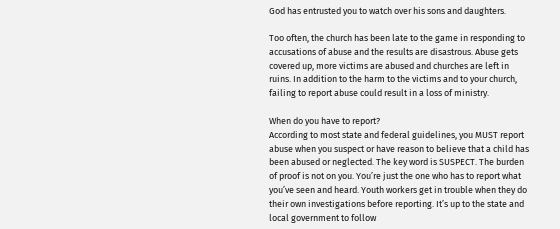God has entrusted you to watch over his sons and daughters.

Too often, the church has been late to the game in responding to accusations of abuse and the results are disastrous. Abuse gets covered up, more victims are abused and churches are left in ruins. In addition to the harm to the victims and to your church, failing to report abuse could result in a loss of ministry.

When do you have to report?
According to most state and federal guidelines, you MUST report abuse when you suspect or have reason to believe that a child has been abused or neglected. The key word is SUSPECT. The burden of proof is not on you. You’re just the one who has to report what you’ve seen and heard. Youth workers get in trouble when they do their own investigations before reporting. It’s up to the state and local government to follow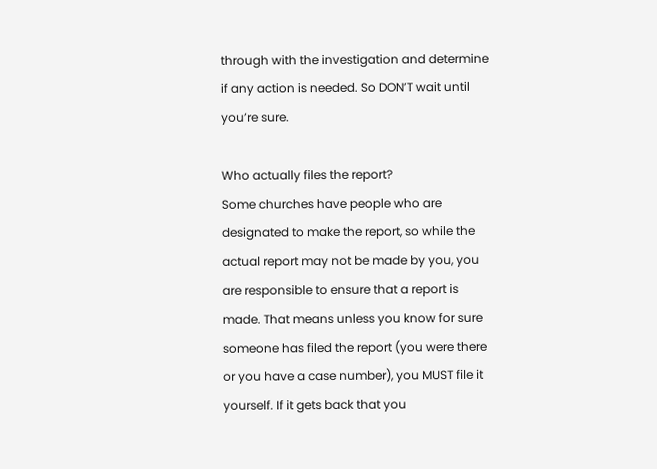through with the investigation and determine if any action is needed. So DON’T wait until you’re sure.

Who actually files the report?
Some churches have people who are designated to make the report, so while the actual report may not be made by you, you are responsible to ensure that a report is made. That means unless you know for sure someone has filed the report (you were there or you have a case number), you MUST file it yourself. If it gets back that you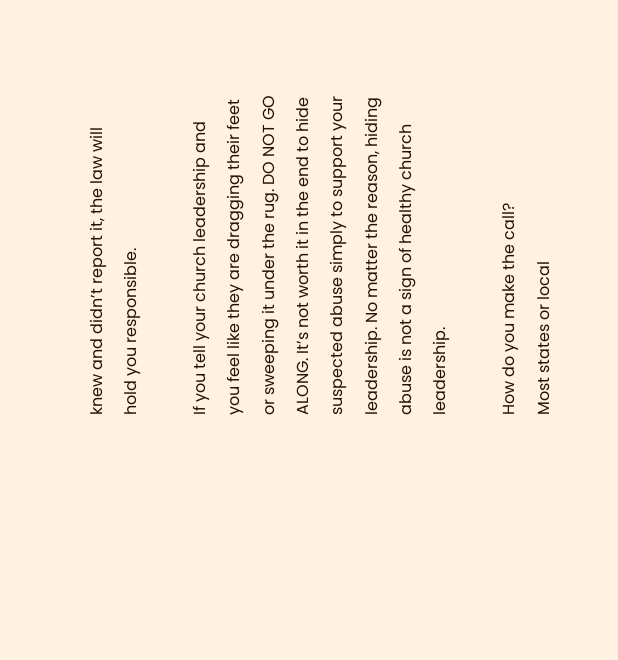knew and didn’t report it, the law will hold you responsible.

If you tell your church leadership and you feel like they are dragging their feet or sweeping it under the rug. DO NOT GO ALONG. It’s not worth it in the end to hide suspected abuse simply to support your leadership. No matter the reason, hiding abuse is not a sign of healthy church leadership.

How do you make the call?
Most states or local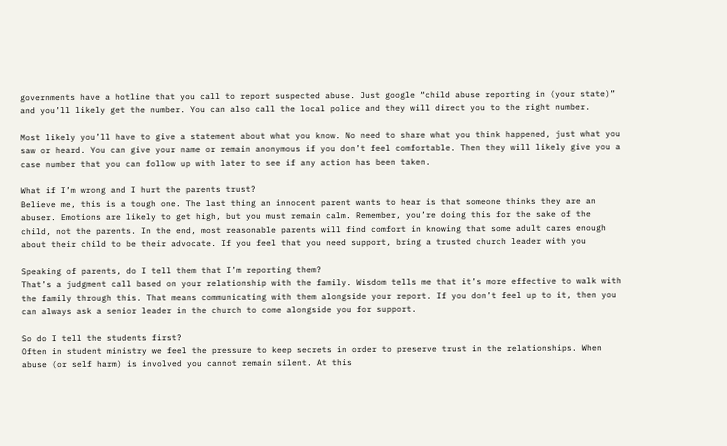governments have a hotline that you call to report suspected abuse. Just google “child abuse reporting in (your state)” and you’ll likely get the number. You can also call the local police and they will direct you to the right number.

Most likely you’ll have to give a statement about what you know. No need to share what you think happened, just what you saw or heard. You can give your name or remain anonymous if you don’t feel comfortable. Then they will likely give you a case number that you can follow up with later to see if any action has been taken.

What if I’m wrong and I hurt the parents trust?
Believe me, this is a tough one. The last thing an innocent parent wants to hear is that someone thinks they are an abuser. Emotions are likely to get high, but you must remain calm. Remember, you’re doing this for the sake of the child, not the parents. In the end, most reasonable parents will find comfort in knowing that some adult cares enough about their child to be their advocate. If you feel that you need support, bring a trusted church leader with you

Speaking of parents, do I tell them that I’m reporting them?
That’s a judgment call based on your relationship with the family. Wisdom tells me that it’s more effective to walk with the family through this. That means communicating with them alongside your report. If you don’t feel up to it, then you can always ask a senior leader in the church to come alongside you for support.

So do I tell the students first?
Often in student ministry we feel the pressure to keep secrets in order to preserve trust in the relationships. When abuse (or self harm) is involved you cannot remain silent. At this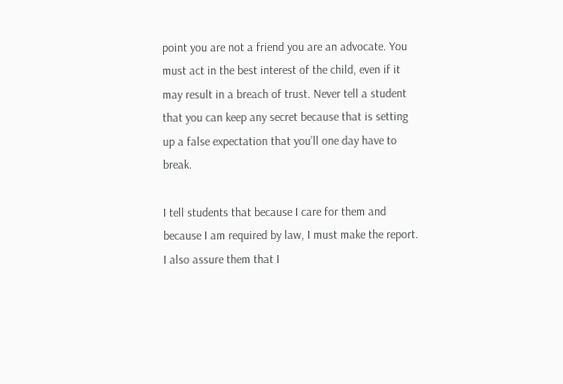point you are not a friend you are an advocate. You must act in the best interest of the child, even if it may result in a breach of trust. Never tell a student that you can keep any secret because that is setting up a false expectation that you’ll one day have to break.

I tell students that because I care for them and because I am required by law, I must make the report. I also assure them that I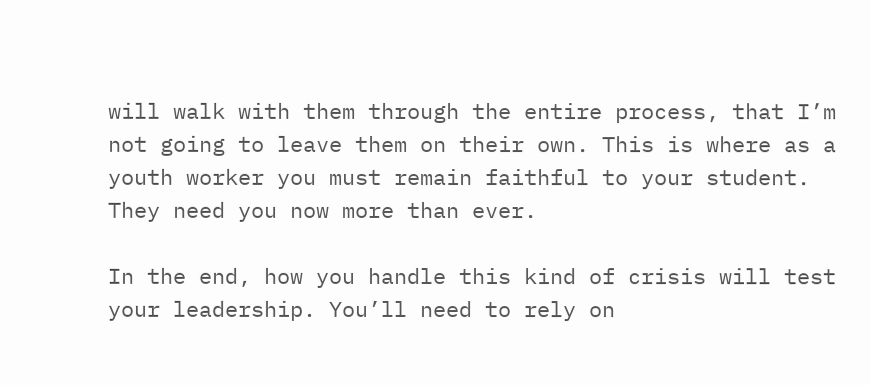will walk with them through the entire process, that I’m not going to leave them on their own. This is where as a youth worker you must remain faithful to your student. They need you now more than ever.

In the end, how you handle this kind of crisis will test your leadership. You’ll need to rely on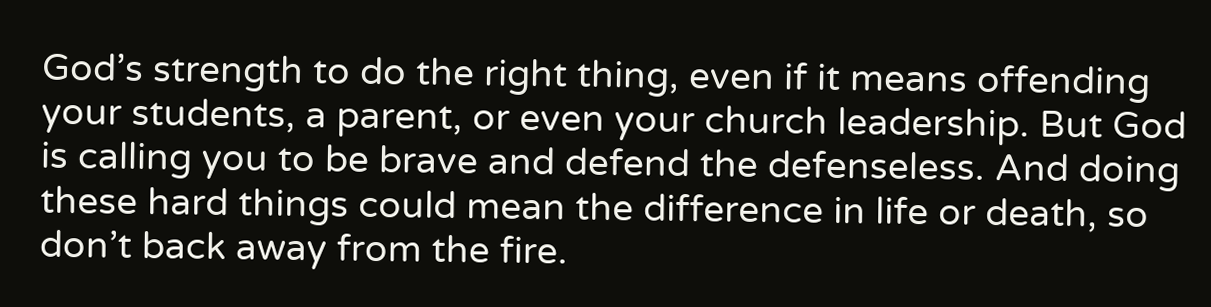God’s strength to do the right thing, even if it means offending your students, a parent, or even your church leadership. But God is calling you to be brave and defend the defenseless. And doing these hard things could mean the difference in life or death, so don’t back away from the fire.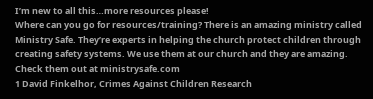I’m new to all this…more resources please!
Where can you go for resources/training? There is an amazing ministry called Ministry Safe. They’re experts in helping the church protect children through creating safety systems. We use them at our church and they are amazing. Check them out at ministrysafe.com
1 David Finkelhor, Crimes Against Children Research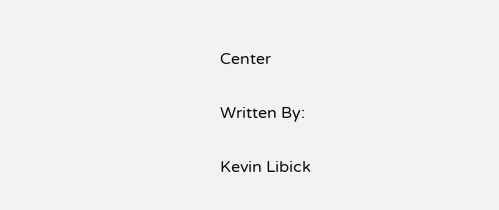Center

Written By:

Kevin Libick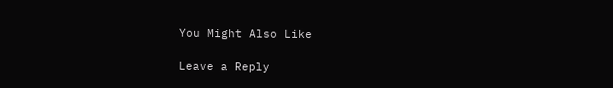You Might Also Like

Leave a Reply